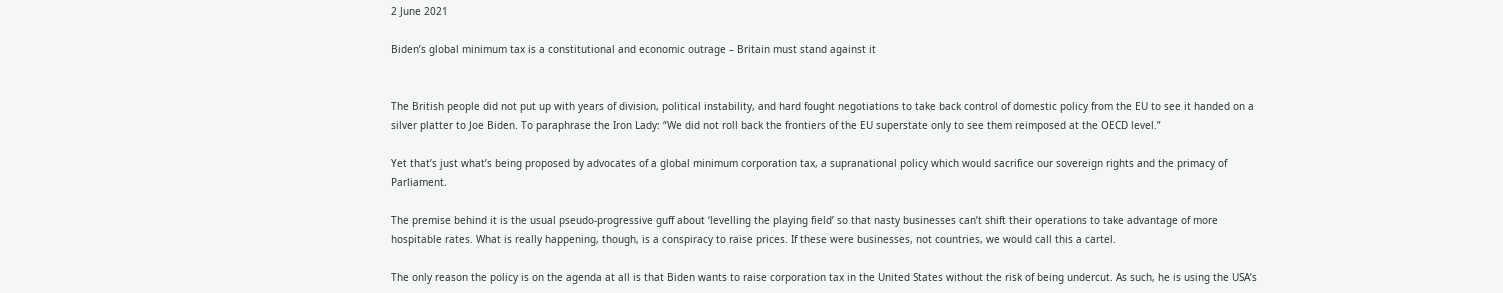2 June 2021

Biden’s global minimum tax is a constitutional and economic outrage – Britain must stand against it


The British people did not put up with years of division, political instability, and hard fought negotiations to take back control of domestic policy from the EU to see it handed on a silver platter to Joe Biden. To paraphrase the Iron Lady: “We did not roll back the frontiers of the EU superstate only to see them reimposed at the OECD level.”

Yet that’s just what’s being proposed by advocates of a global minimum corporation tax, a supranational policy which would sacrifice our sovereign rights and the primacy of Parliament.

The premise behind it is the usual pseudo-progressive guff about ‘levelling the playing field’ so that nasty businesses can’t shift their operations to take advantage of more hospitable rates. What is really happening, though, is a conspiracy to raise prices. If these were businesses, not countries, we would call this a cartel.

The only reason the policy is on the agenda at all is that Biden wants to raise corporation tax in the United States without the risk of being undercut. As such, he is using the USA’s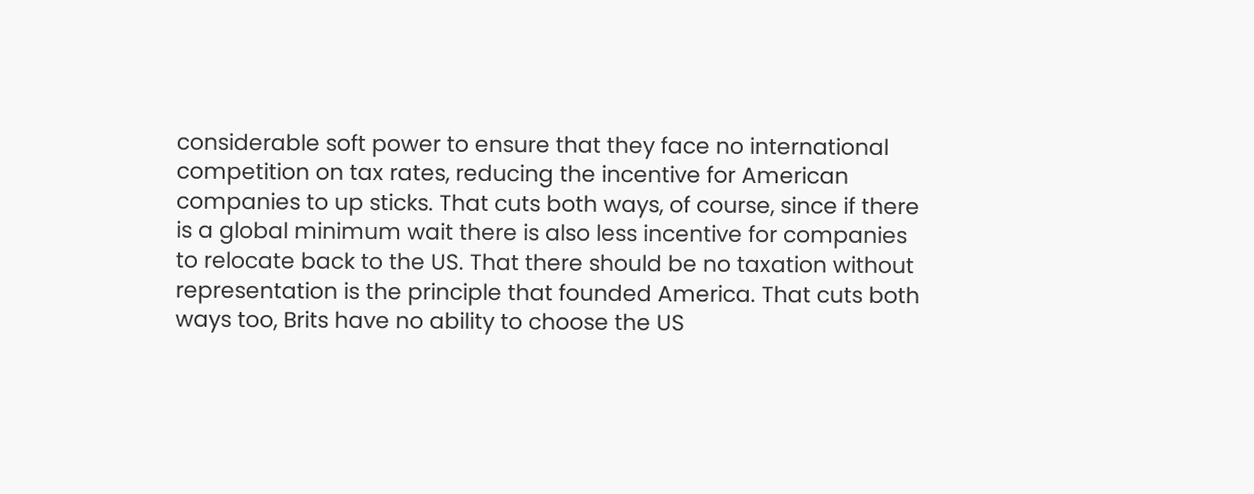considerable soft power to ensure that they face no international competition on tax rates, reducing the incentive for American companies to up sticks. That cuts both ways, of course, since if there is a global minimum wait there is also less incentive for companies to relocate back to the US. That there should be no taxation without representation is the principle that founded America. That cuts both ways too, Brits have no ability to choose the US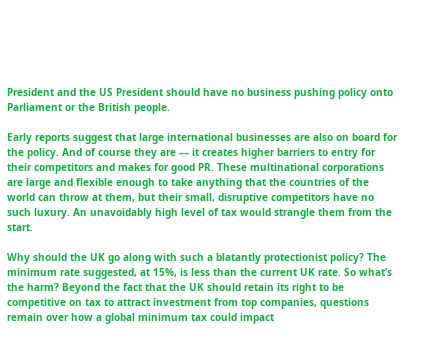President and the US President should have no business pushing policy onto Parliament or the British people.

Early reports suggest that large international businesses are also on board for the policy. And of course they are –– it creates higher barriers to entry for their competitors and makes for good PR. These multinational corporations are large and flexible enough to take anything that the countries of the world can throw at them, but their small, disruptive competitors have no such luxury. An unavoidably high level of tax would strangle them from the start.

Why should the UK go along with such a blatantly protectionist policy? The minimum rate suggested, at 15%, is less than the current UK rate. So what’s the harm? Beyond the fact that the UK should retain its right to be competitive on tax to attract investment from top companies, questions remain over how a global minimum tax could impact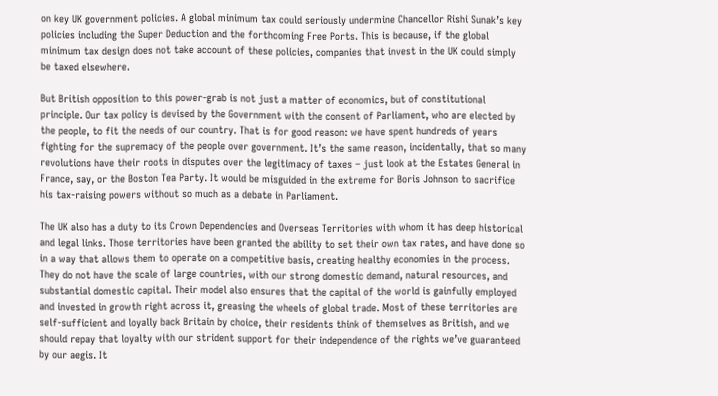on key UK government policies. A global minimum tax could seriously undermine Chancellor Rishi Sunak’s key policies including the Super Deduction and the forthcoming Free Ports. This is because, if the global minimum tax design does not take account of these policies, companies that invest in the UK could simply be taxed elsewhere.

But British opposition to this power-grab is not just a matter of economics, but of constitutional principle. Our tax policy is devised by the Government with the consent of Parliament, who are elected by the people, to fit the needs of our country. That is for good reason: we have spent hundreds of years fighting for the supremacy of the people over government. It’s the same reason, incidentally, that so many revolutions have their roots in disputes over the legitimacy of taxes – just look at the Estates General in France, say, or the Boston Tea Party. It would be misguided in the extreme for Boris Johnson to sacrifice his tax-raising powers without so much as a debate in Parliament.

The UK also has a duty to its Crown Dependencies and Overseas Territories with whom it has deep historical and legal links. Those territories have been granted the ability to set their own tax rates, and have done so in a way that allows them to operate on a competitive basis, creating healthy economies in the process. They do not have the scale of large countries, with our strong domestic demand, natural resources, and substantial domestic capital. Their model also ensures that the capital of the world is gainfully employed and invested in growth right across it, greasing the wheels of global trade. Most of these territories are self-sufficient and loyally back Britain by choice, their residents think of themselves as British, and we should repay that loyalty with our strident support for their independence of the rights we’ve guaranteed by our aegis. It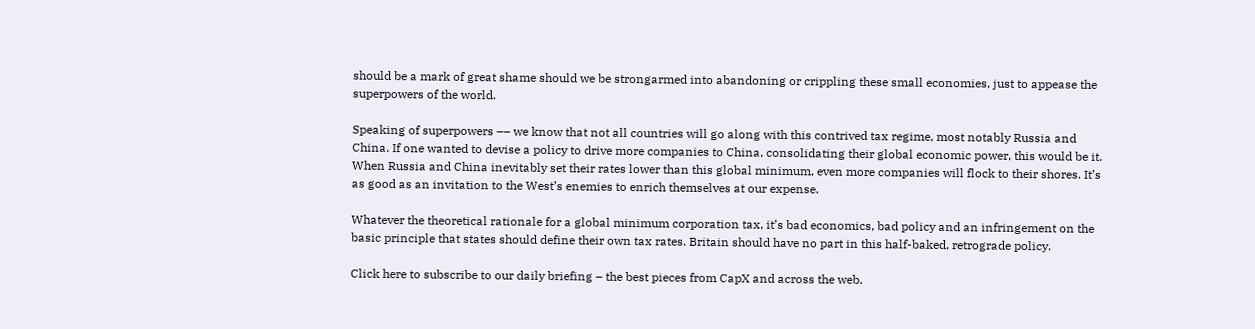should be a mark of great shame should we be strongarmed into abandoning or crippling these small economies, just to appease the superpowers of the world.

Speaking of superpowers –– we know that not all countries will go along with this contrived tax regime, most notably Russia and China. If one wanted to devise a policy to drive more companies to China, consolidating their global economic power, this would be it. When Russia and China inevitably set their rates lower than this global minimum, even more companies will flock to their shores. It’s as good as an invitation to the West’s enemies to enrich themselves at our expense.

Whatever the theoretical rationale for a global minimum corporation tax, it’s bad economics, bad policy and an infringement on the basic principle that states should define their own tax rates. Britain should have no part in this half-baked, retrograde policy.

Click here to subscribe to our daily briefing – the best pieces from CapX and across the web.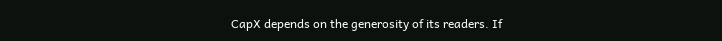CapX depends on the generosity of its readers. If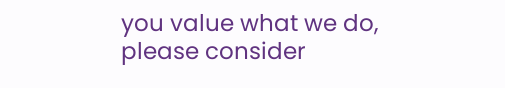you value what we do, please consider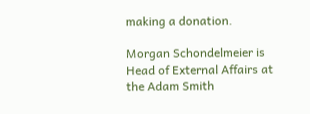making a donation.

Morgan Schondelmeier is Head of External Affairs at the Adam Smith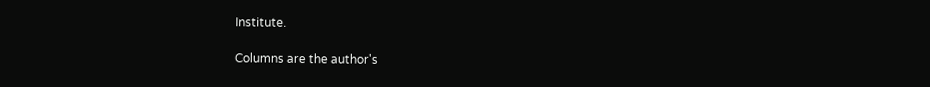Institute.

Columns are the author's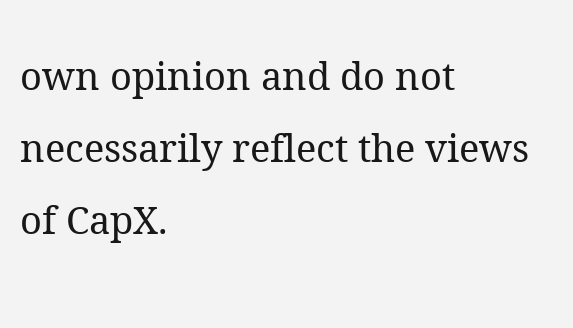own opinion and do not necessarily reflect the views of CapX.